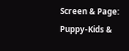Screen & Page: Puppy-Kids &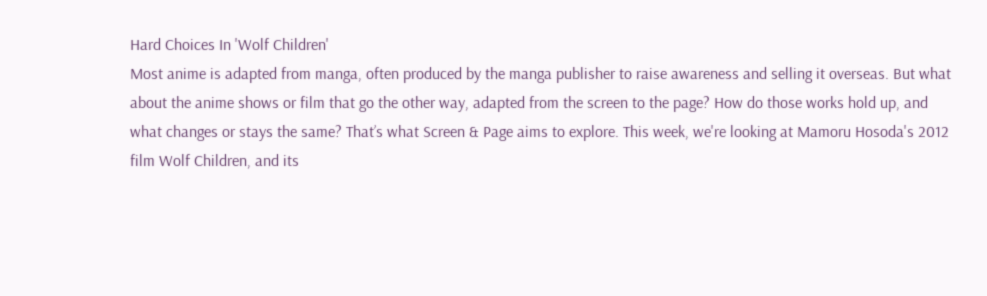Hard Choices In 'Wolf Children'
Most anime is adapted from manga, often produced by the manga publisher to raise awareness and selling it overseas. But what about the anime shows or film that go the other way, adapted from the screen to the page? How do those works hold up, and what changes or stays the same? That’s what Screen & Page aims to explore. This week, we're looking at Mamoru Hosoda's 2012 film Wolf Children, and its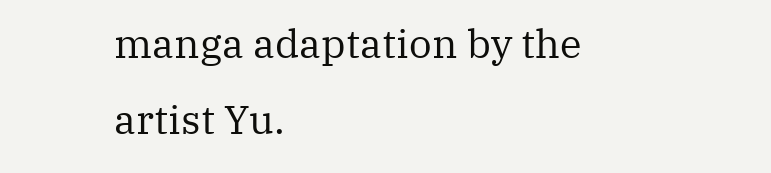manga adaptation by the artist Yu.